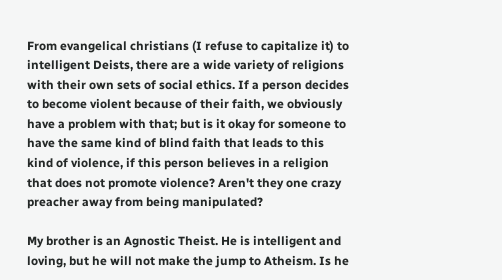From evangelical christians (I refuse to capitalize it) to intelligent Deists, there are a wide variety of religions with their own sets of social ethics. If a person decides to become violent because of their faith, we obviously have a problem with that; but is it okay for someone to have the same kind of blind faith that leads to this kind of violence, if this person believes in a religion that does not promote violence? Aren't they one crazy preacher away from being manipulated?

My brother is an Agnostic Theist. He is intelligent and loving, but he will not make the jump to Atheism. Is he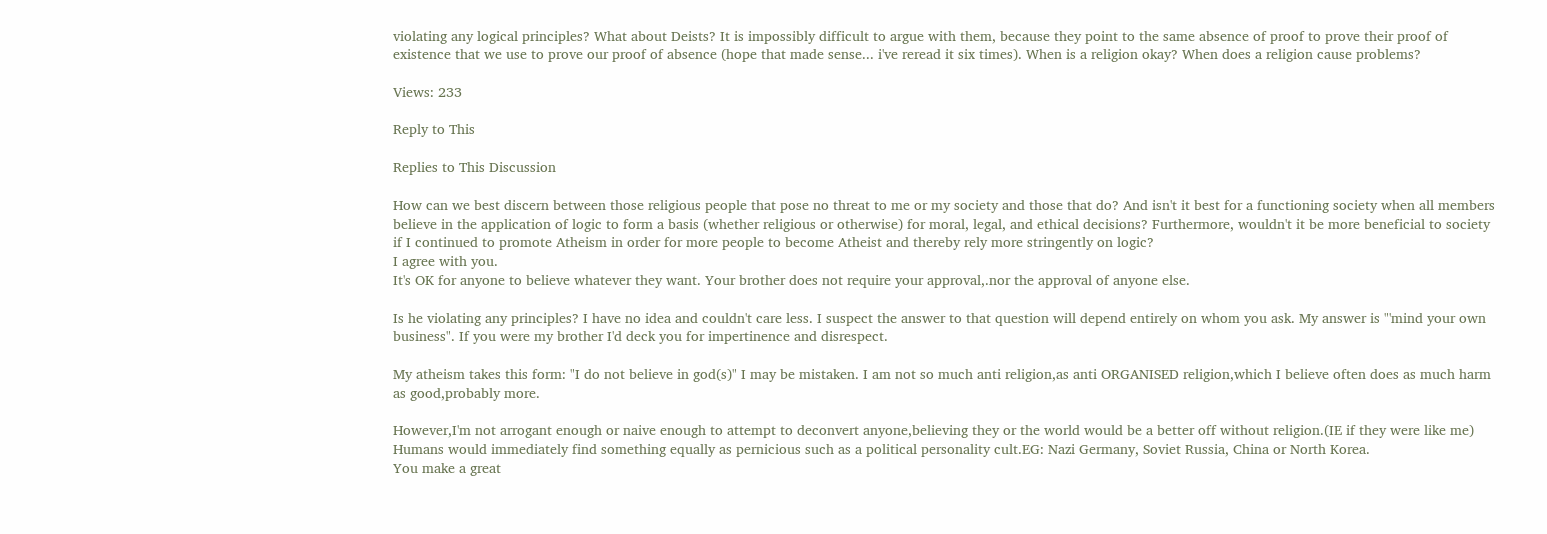violating any logical principles? What about Deists? It is impossibly difficult to argue with them, because they point to the same absence of proof to prove their proof of existence that we use to prove our proof of absence (hope that made sense... i've reread it six times). When is a religion okay? When does a religion cause problems?

Views: 233

Reply to This

Replies to This Discussion

How can we best discern between those religious people that pose no threat to me or my society and those that do? And isn't it best for a functioning society when all members believe in the application of logic to form a basis (whether religious or otherwise) for moral, legal, and ethical decisions? Furthermore, wouldn't it be more beneficial to society if I continued to promote Atheism in order for more people to become Atheist and thereby rely more stringently on logic?
I agree with you.
It's OK for anyone to believe whatever they want. Your brother does not require your approval,.nor the approval of anyone else.

Is he violating any principles? I have no idea and couldn't care less. I suspect the answer to that question will depend entirely on whom you ask. My answer is "'mind your own business". If you were my brother I'd deck you for impertinence and disrespect.

My atheism takes this form: "I do not believe in god(s)" I may be mistaken. I am not so much anti religion,as anti ORGANISED religion,which I believe often does as much harm as good,probably more.

However,I'm not arrogant enough or naive enough to attempt to deconvert anyone,believing they or the world would be a better off without religion.(IE if they were like me) Humans would immediately find something equally as pernicious such as a political personality cult.EG: Nazi Germany, Soviet Russia, China or North Korea.
You make a great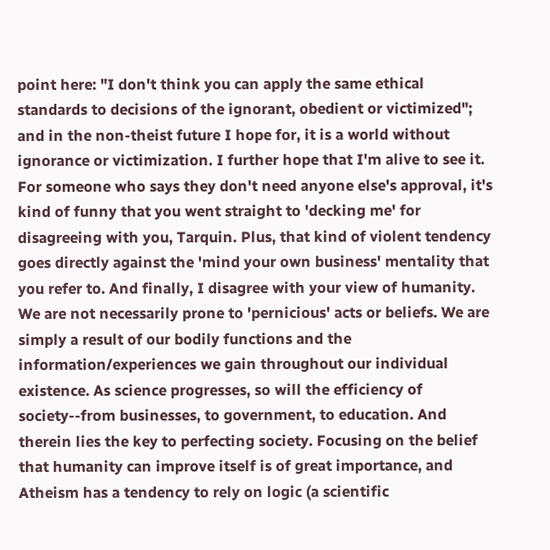point here: "I don't think you can apply the same ethical standards to decisions of the ignorant, obedient or victimized"; and in the non-theist future I hope for, it is a world without ignorance or victimization. I further hope that I'm alive to see it.
For someone who says they don't need anyone else's approval, it's kind of funny that you went straight to 'decking me' for disagreeing with you, Tarquin. Plus, that kind of violent tendency goes directly against the 'mind your own business' mentality that you refer to. And finally, I disagree with your view of humanity. We are not necessarily prone to 'pernicious' acts or beliefs. We are simply a result of our bodily functions and the information/experiences we gain throughout our individual existence. As science progresses, so will the efficiency of society--from businesses, to government, to education. And therein lies the key to perfecting society. Focusing on the belief that humanity can improve itself is of great importance, and Atheism has a tendency to rely on logic (a scientific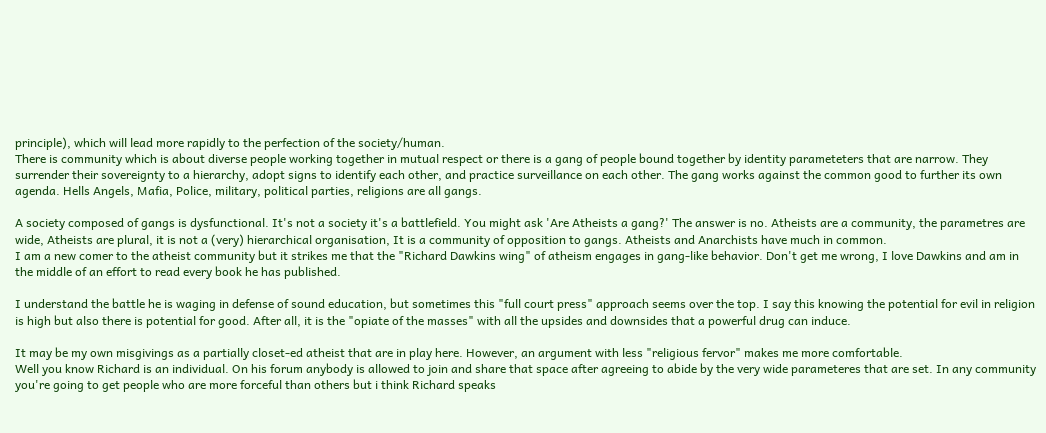principle), which will lead more rapidly to the perfection of the society/human.
There is community which is about diverse people working together in mutual respect or there is a gang of people bound together by identity parameteters that are narrow. They surrender their sovereignty to a hierarchy, adopt signs to identify each other, and practice surveillance on each other. The gang works against the common good to further its own agenda. Hells Angels, Mafia, Police, military, political parties, religions are all gangs.

A society composed of gangs is dysfunctional. It's not a society it's a battlefield. You might ask 'Are Atheists a gang?' The answer is no. Atheists are a community, the parametres are wide, Atheists are plural, it is not a (very) hierarchical organisation, It is a community of opposition to gangs. Atheists and Anarchists have much in common.
I am a new comer to the atheist community but it strikes me that the "Richard Dawkins wing" of atheism engages in gang-like behavior. Don't get me wrong, I love Dawkins and am in the middle of an effort to read every book he has published.

I understand the battle he is waging in defense of sound education, but sometimes this "full court press" approach seems over the top. I say this knowing the potential for evil in religion is high but also there is potential for good. After all, it is the "opiate of the masses" with all the upsides and downsides that a powerful drug can induce.

It may be my own misgivings as a partially closet-ed atheist that are in play here. However, an argument with less "religious fervor" makes me more comfortable.
Well you know Richard is an individual. On his forum anybody is allowed to join and share that space after agreeing to abide by the very wide parameteres that are set. In any community you're going to get people who are more forceful than others but i think Richard speaks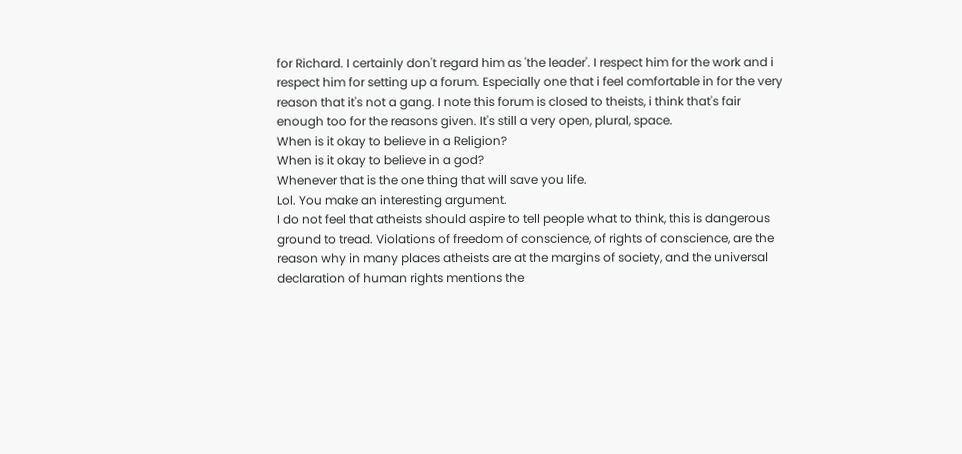for Richard. I certainly don't regard him as 'the leader'. I respect him for the work and i respect him for setting up a forum. Especially one that i feel comfortable in for the very reason that it's not a gang. I note this forum is closed to theists, i think that's fair enough too for the reasons given. It's still a very open, plural, space.
When is it okay to believe in a Religion?
When is it okay to believe in a god?
Whenever that is the one thing that will save you life.
Lol. You make an interesting argument.
I do not feel that atheists should aspire to tell people what to think, this is dangerous ground to tread. Violations of freedom of conscience, of rights of conscience, are the reason why in many places atheists are at the margins of society, and the universal declaration of human rights mentions the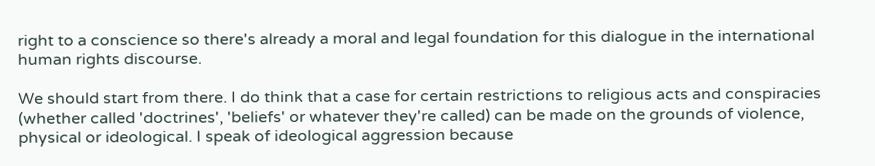right to a conscience so there's already a moral and legal foundation for this dialogue in the international human rights discourse.

We should start from there. I do think that a case for certain restrictions to religious acts and conspiracies (whether called 'doctrines', 'beliefs' or whatever they're called) can be made on the grounds of violence, physical or ideological. I speak of ideological aggression because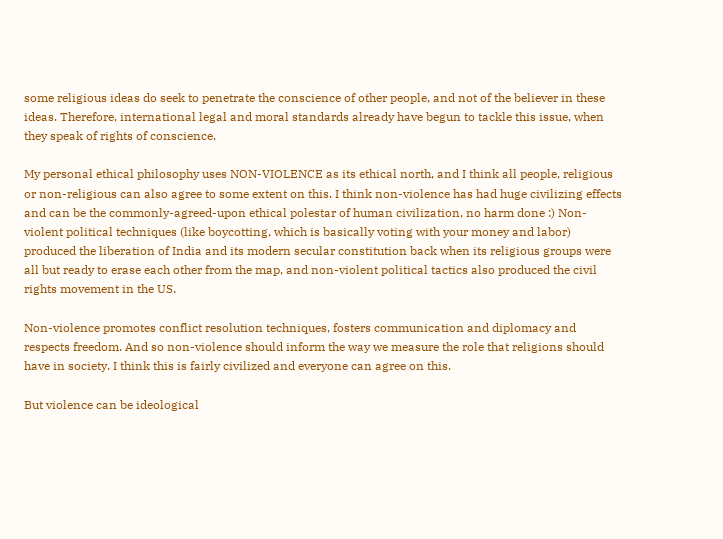some religious ideas do seek to penetrate the conscience of other people, and not of the believer in these ideas. Therefore, international legal and moral standards already have begun to tackle this issue, when they speak of rights of conscience.

My personal ethical philosophy uses NON-VIOLENCE as its ethical north, and I think all people, religious or non-religious can also agree to some extent on this. I think non-violence has had huge civilizing effects and can be the commonly-agreed-upon ethical polestar of human civilization, no harm done :) Non-violent political techniques (like boycotting, which is basically voting with your money and labor) produced the liberation of India and its modern secular constitution back when its religious groups were all but ready to erase each other from the map, and non-violent political tactics also produced the civil rights movement in the US.

Non-violence promotes conflict resolution techniques, fosters communication and diplomacy and respects freedom. And so non-violence should inform the way we measure the role that religions should have in society. I think this is fairly civilized and everyone can agree on this.

But violence can be ideological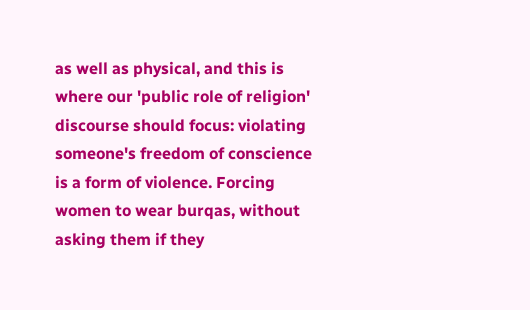as well as physical, and this is where our 'public role of religion' discourse should focus: violating someone's freedom of conscience is a form of violence. Forcing women to wear burqas, without asking them if they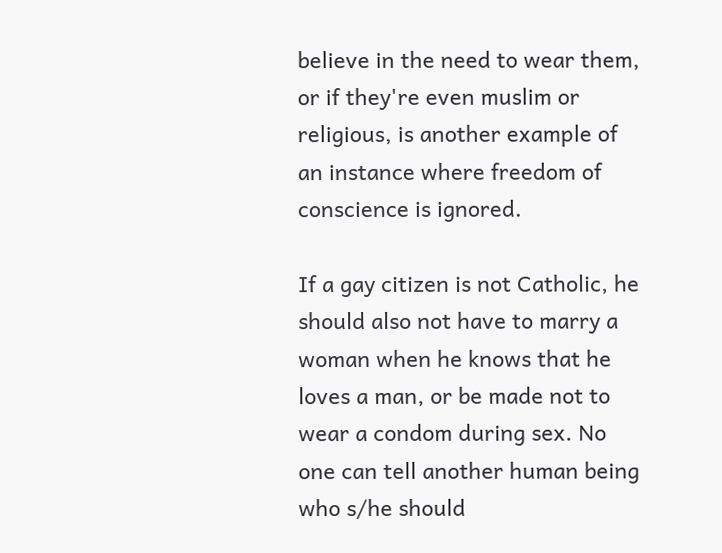believe in the need to wear them, or if they're even muslim or religious, is another example of an instance where freedom of conscience is ignored.

If a gay citizen is not Catholic, he should also not have to marry a woman when he knows that he loves a man, or be made not to wear a condom during sex. No one can tell another human being who s/he should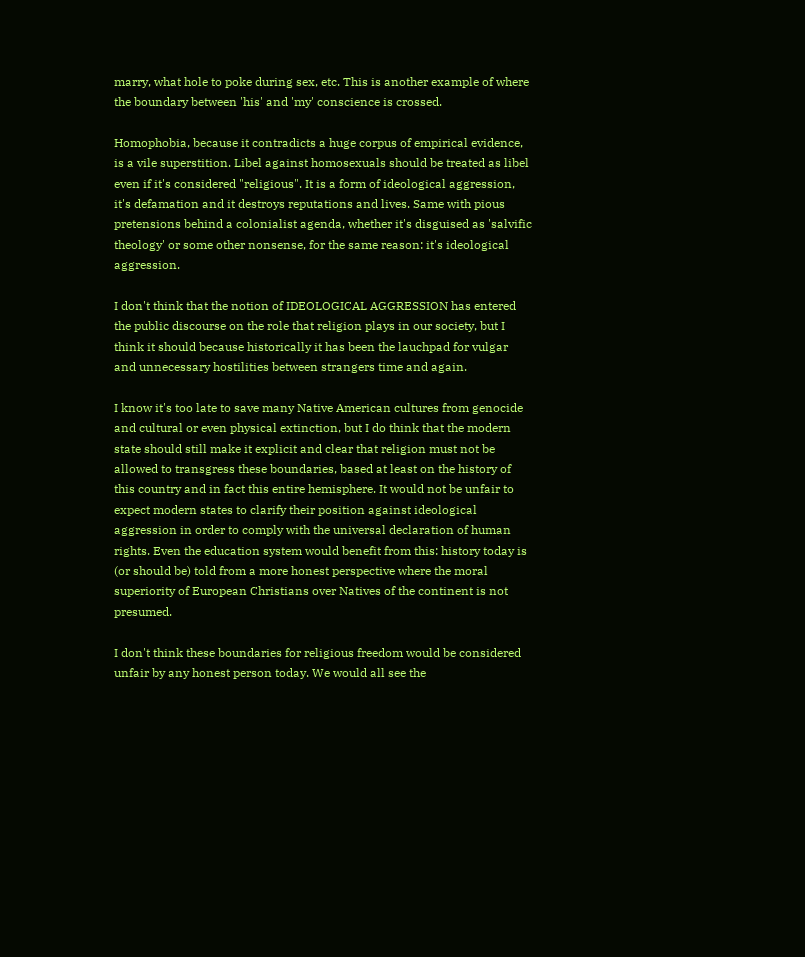marry, what hole to poke during sex, etc. This is another example of where the boundary between 'his' and 'my' conscience is crossed.

Homophobia, because it contradicts a huge corpus of empirical evidence, is a vile superstition. Libel against homosexuals should be treated as libel even if it's considered "religious". It is a form of ideological aggression, it's defamation and it destroys reputations and lives. Same with pious pretensions behind a colonialist agenda, whether it's disguised as 'salvific theology' or some other nonsense, for the same reason: it's ideological aggression.

I don't think that the notion of IDEOLOGICAL AGGRESSION has entered the public discourse on the role that religion plays in our society, but I think it should because historically it has been the lauchpad for vulgar and unnecessary hostilities between strangers time and again.

I know it's too late to save many Native American cultures from genocide and cultural or even physical extinction, but I do think that the modern state should still make it explicit and clear that religion must not be allowed to transgress these boundaries, based at least on the history of this country and in fact this entire hemisphere. It would not be unfair to expect modern states to clarify their position against ideological aggression in order to comply with the universal declaration of human rights. Even the education system would benefit from this: history today is (or should be) told from a more honest perspective where the moral superiority of European Christians over Natives of the continent is not presumed.

I don't think these boundaries for religious freedom would be considered unfair by any honest person today. We would all see the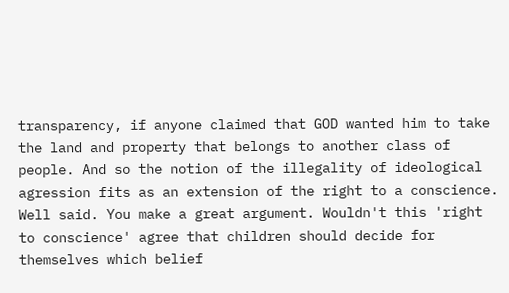transparency, if anyone claimed that GOD wanted him to take the land and property that belongs to another class of people. And so the notion of the illegality of ideological agression fits as an extension of the right to a conscience.
Well said. You make a great argument. Wouldn't this 'right to conscience' agree that children should decide for themselves which belief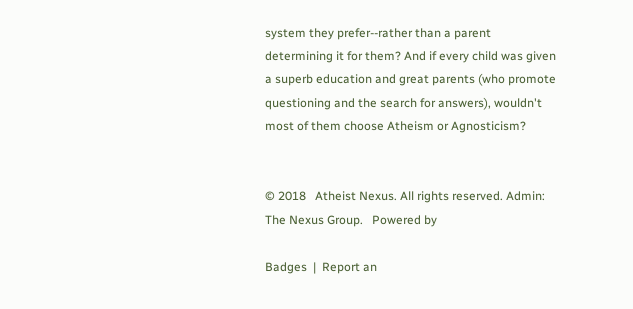system they prefer--rather than a parent determining it for them? And if every child was given a superb education and great parents (who promote questioning and the search for answers), wouldn't most of them choose Atheism or Agnosticism?


© 2018   Atheist Nexus. All rights reserved. Admin: The Nexus Group.   Powered by

Badges  |  Report an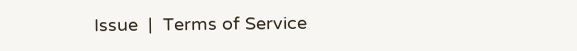Issue  |  Terms of Service